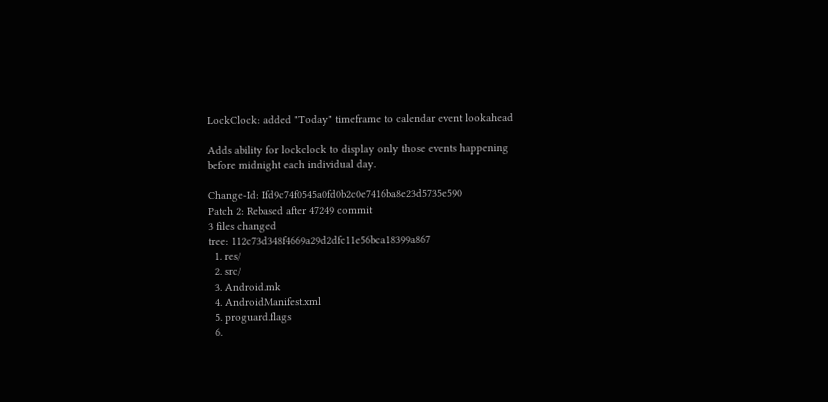LockClock: added "Today" timeframe to calendar event lookahead

Adds ability for lockclock to display only those events happening
before midnight each individual day.

Change-Id: Ifd9c74f0545a0fd0b2c0e7416ba8e23d5735e590
Patch 2: Rebased after 47249 commit
3 files changed
tree: 112c73d348f4669a29d2dfc11e56bca18399a867
  1. res/
  2. src/
  3. Android.mk
  4. AndroidManifest.xml
  5. proguard.flags
  6.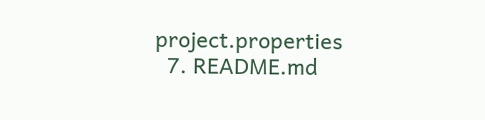project.properties
  7. README.md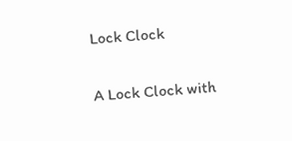Lock Clock

A Lock Clock with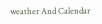weather And Calendar